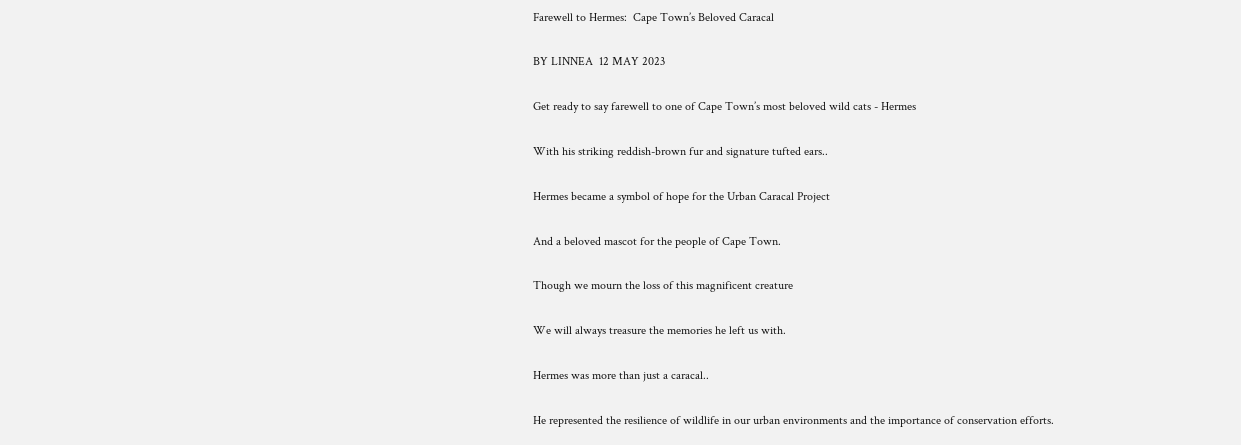Farewell to Hermes:  Cape Town’s Beloved Caracal

BY LINNEA  12 MAY 2023

Get ready to say farewell to one of Cape Town’s most beloved wild cats - Hermes

With his striking reddish-brown fur and signature tufted ears..

Hermes became a symbol of hope for the Urban Caracal Project

And a beloved mascot for the people of Cape Town.

Though we mourn the loss of this magnificent creature

We will always treasure the memories he left us with.

Hermes was more than just a caracal..

He represented the resilience of wildlife in our urban environments and the importance of conservation efforts.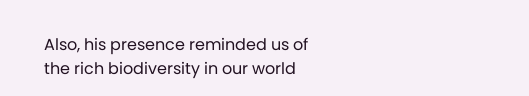Also, his presence reminded us of the rich biodiversity in our world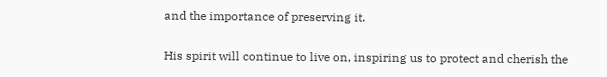and the importance of preserving it.

His spirit will continue to live on, inspiring us to protect and cherish the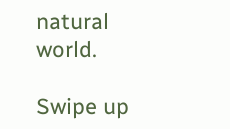natural world.

Swipe up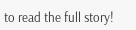to read the full story!